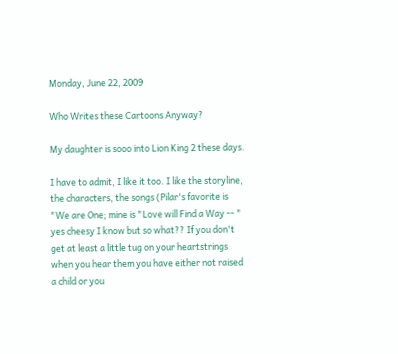Monday, June 22, 2009

Who Writes these Cartoons Anyway?

My daughter is sooo into Lion King 2 these days.

I have to admit, I like it too. I like the storyline, the characters, the songs (Pilar's favorite is
"We are One; mine is "Love will Find a Way -- " yes cheesy I know but so what?? If you don't get at least a little tug on your heartstrings when you hear them you have either not raised a child or you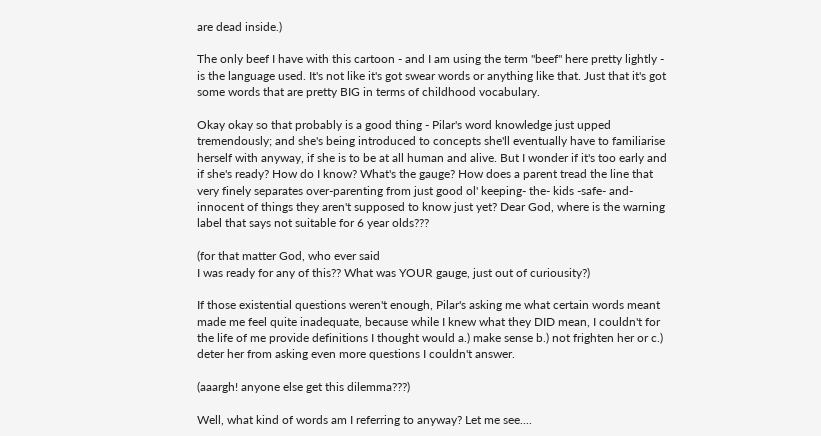are dead inside.)

The only beef I have with this cartoon - and I am using the term "beef" here pretty lightly - is the language used. It's not like it's got swear words or anything like that. Just that it's got some words that are pretty BIG in terms of childhood vocabulary.

Okay okay so that probably is a good thing - Pilar's word knowledge just upped tremendously; and she's being introduced to concepts she'll eventually have to familiarise herself with anyway, if she is to be at all human and alive. But I wonder if it's too early and if she's ready? How do I know? What's the gauge? How does a parent tread the line that very finely separates over-parenting from just good ol' keeping- the- kids -safe- and- innocent of things they aren't supposed to know just yet? Dear God, where is the warning label that says not suitable for 6 year olds???

(for that matter God, who ever said
I was ready for any of this?? What was YOUR gauge, just out of curiousity?)

If those existential questions weren't enough, Pilar's asking me what certain words meant made me feel quite inadequate, because while I knew what they DID mean, I couldn't for the life of me provide definitions I thought would a.) make sense b.) not frighten her or c.) deter her from asking even more questions I couldn't answer.

(aaargh! anyone else get this dilemma???)

Well, what kind of words am I referring to anyway? Let me see....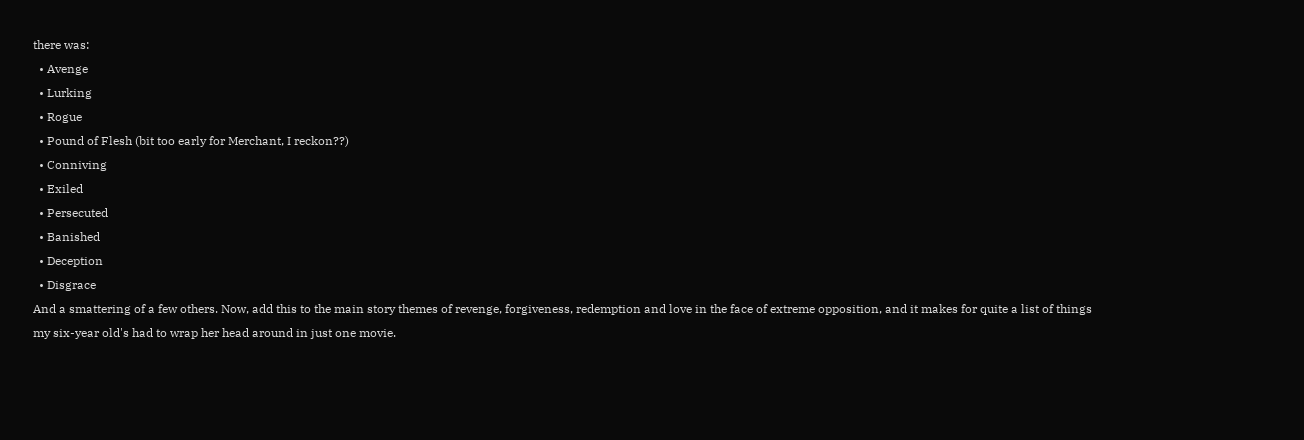there was:
  • Avenge
  • Lurking
  • Rogue
  • Pound of Flesh (bit too early for Merchant, I reckon??)
  • Conniving
  • Exiled
  • Persecuted
  • Banished
  • Deception
  • Disgrace
And a smattering of a few others. Now, add this to the main story themes of revenge, forgiveness, redemption and love in the face of extreme opposition, and it makes for quite a list of things my six-year old's had to wrap her head around in just one movie.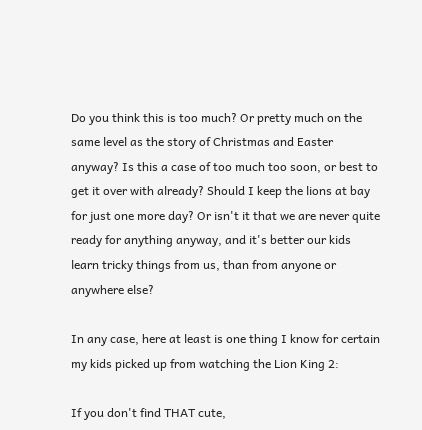Do you think this is too much? Or pretty much on the same level as the story of Christmas and Easter anyway? Is this a case of too much too soon, or best to get it over with already? Should I keep the lions at bay for just one more day? Or isn't it that we are never quite ready for anything anyway, and it's better our kids learn tricky things from us, than from anyone or anywhere else?

In any case, here at least is one thing I know for certain my kids picked up from watching the Lion King 2:

If you don't find THAT cute,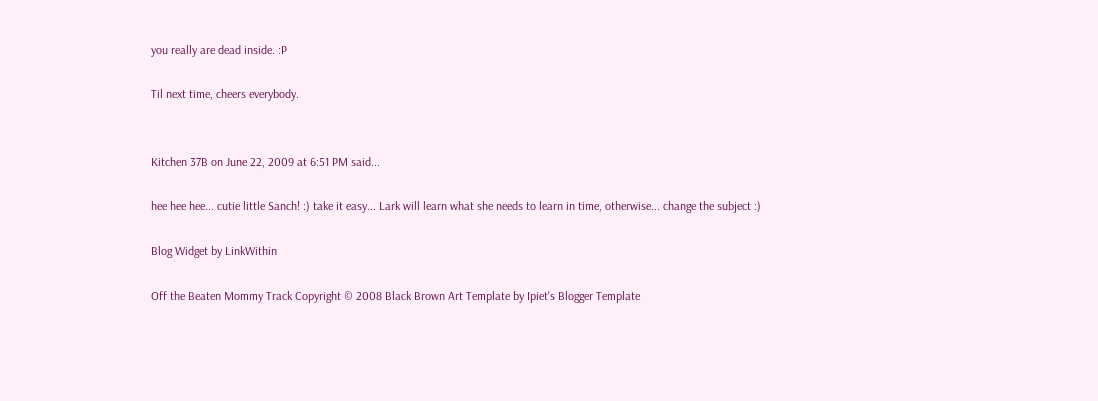you really are dead inside. :P

Til next time, cheers everybody.


Kitchen 37B on June 22, 2009 at 6:51 PM said...

hee hee hee... cutie little Sanch! :) take it easy... Lark will learn what she needs to learn in time, otherwise... change the subject :)

Blog Widget by LinkWithin

Off the Beaten Mommy Track Copyright © 2008 Black Brown Art Template by Ipiet's Blogger Template